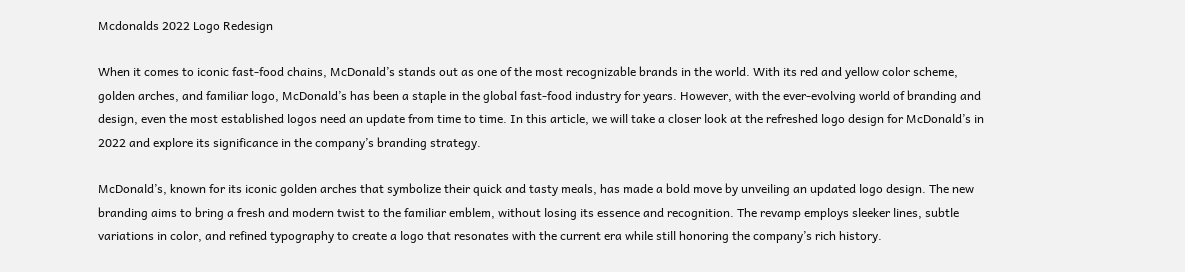Mcdonalds 2022 Logo Redesign

When it comes to iconic fast-food chains, McDonald’s stands out as one of the most recognizable brands in the world. With its red and yellow color scheme, golden arches, and familiar logo, McDonald’s has been a staple in the global fast-food industry for years. However, with the ever-evolving world of branding and design, even the most established logos need an update from time to time. In this article, we will take a closer look at the refreshed logo design for McDonald’s in 2022 and explore its significance in the company’s branding strategy.

McDonald’s, known for its iconic golden arches that symbolize their quick and tasty meals, has made a bold move by unveiling an updated logo design. The new branding aims to bring a fresh and modern twist to the familiar emblem, without losing its essence and recognition. The revamp employs sleeker lines, subtle variations in color, and refined typography to create a logo that resonates with the current era while still honoring the company’s rich history.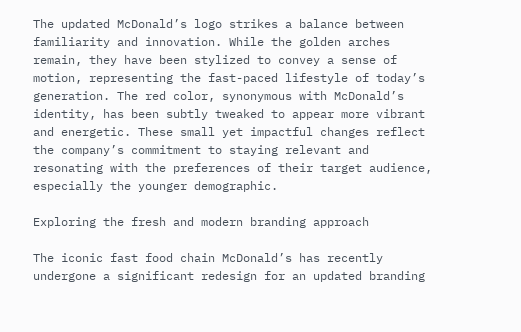The updated McDonald’s logo strikes a balance between familiarity and innovation. While the golden arches remain, they have been stylized to convey a sense of motion, representing the fast-paced lifestyle of today’s generation. The red color, synonymous with McDonald’s identity, has been subtly tweaked to appear more vibrant and energetic. These small yet impactful changes reflect the company’s commitment to staying relevant and resonating with the preferences of their target audience, especially the younger demographic.

Exploring the fresh and modern branding approach

The iconic fast food chain McDonald’s has recently undergone a significant redesign for an updated branding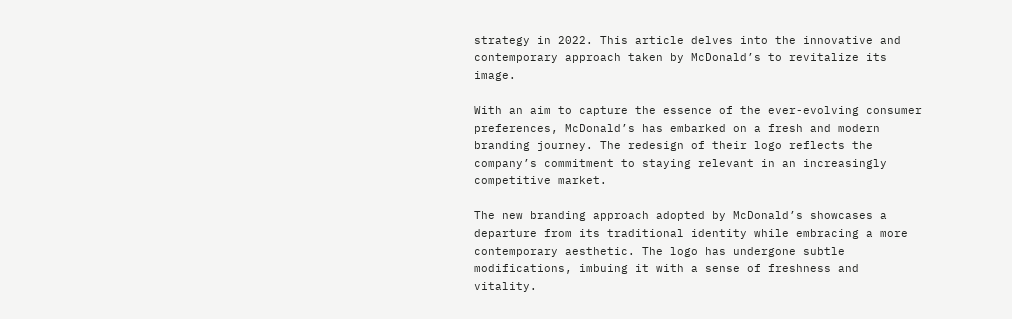strategy in 2022. This article delves into the innovative and contemporary approach taken by McDonald’s to revitalize its image.

With an aim to capture the essence of the ever-evolving consumer preferences, McDonald’s has embarked on a fresh and modern branding journey. The redesign of their logo reflects the company’s commitment to staying relevant in an increasingly competitive market.

The new branding approach adopted by McDonald’s showcases a departure from its traditional identity while embracing a more contemporary aesthetic. The logo has undergone subtle modifications, imbuing it with a sense of freshness and vitality.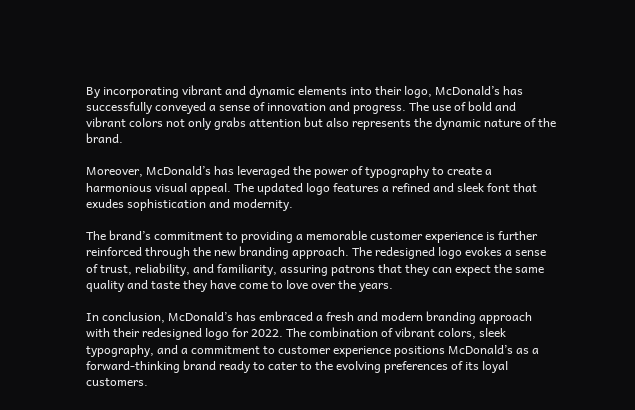By incorporating vibrant and dynamic elements into their logo, McDonald’s has successfully conveyed a sense of innovation and progress. The use of bold and vibrant colors not only grabs attention but also represents the dynamic nature of the brand.

Moreover, McDonald’s has leveraged the power of typography to create a harmonious visual appeal. The updated logo features a refined and sleek font that exudes sophistication and modernity.

The brand’s commitment to providing a memorable customer experience is further reinforced through the new branding approach. The redesigned logo evokes a sense of trust, reliability, and familiarity, assuring patrons that they can expect the same quality and taste they have come to love over the years.

In conclusion, McDonald’s has embraced a fresh and modern branding approach with their redesigned logo for 2022. The combination of vibrant colors, sleek typography, and a commitment to customer experience positions McDonald’s as a forward-thinking brand ready to cater to the evolving preferences of its loyal customers.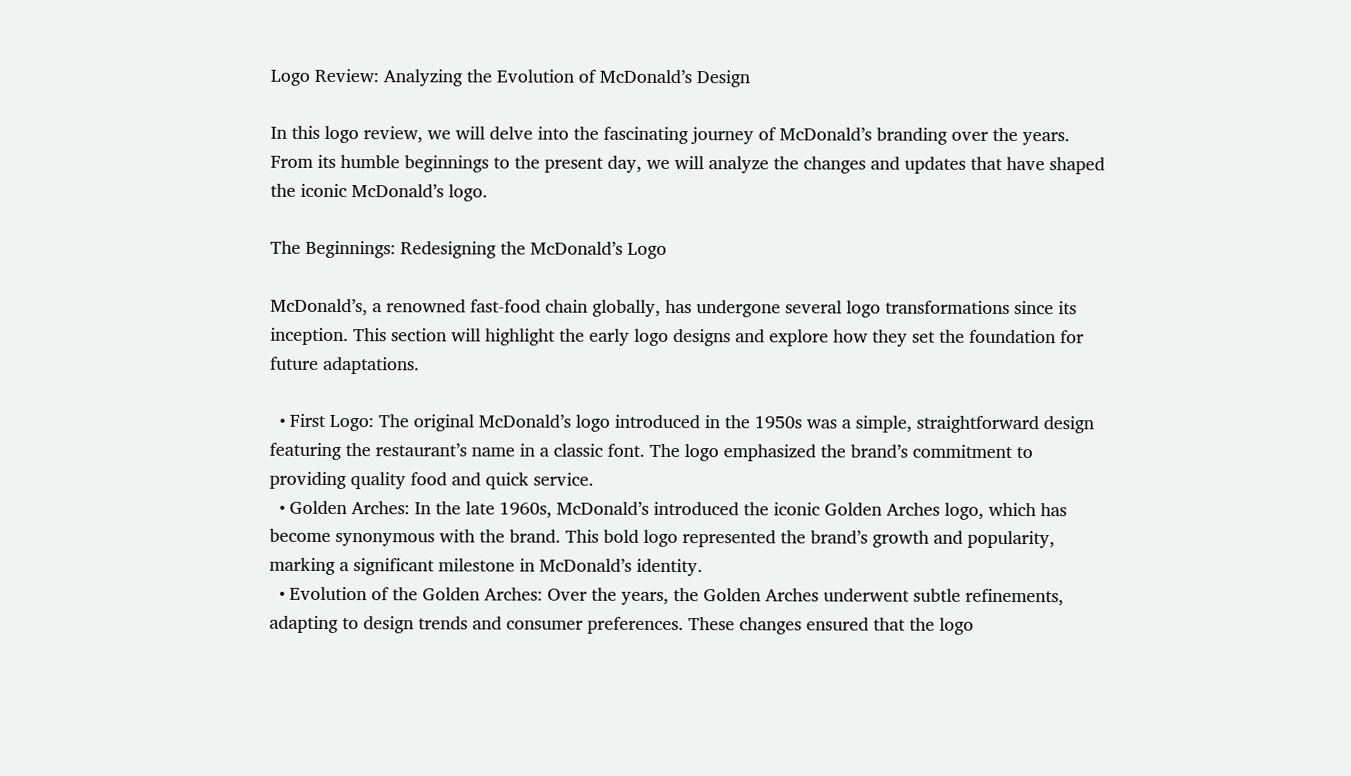Logo Review: Analyzing the Evolution of McDonald’s Design

In this logo review, we will delve into the fascinating journey of McDonald’s branding over the years. From its humble beginnings to the present day, we will analyze the changes and updates that have shaped the iconic McDonald’s logo.

The Beginnings: Redesigning the McDonald’s Logo

McDonald’s, a renowned fast-food chain globally, has undergone several logo transformations since its inception. This section will highlight the early logo designs and explore how they set the foundation for future adaptations.

  • First Logo: The original McDonald’s logo introduced in the 1950s was a simple, straightforward design featuring the restaurant’s name in a classic font. The logo emphasized the brand’s commitment to providing quality food and quick service.
  • Golden Arches: In the late 1960s, McDonald’s introduced the iconic Golden Arches logo, which has become synonymous with the brand. This bold logo represented the brand’s growth and popularity, marking a significant milestone in McDonald’s identity.
  • Evolution of the Golden Arches: Over the years, the Golden Arches underwent subtle refinements, adapting to design trends and consumer preferences. These changes ensured that the logo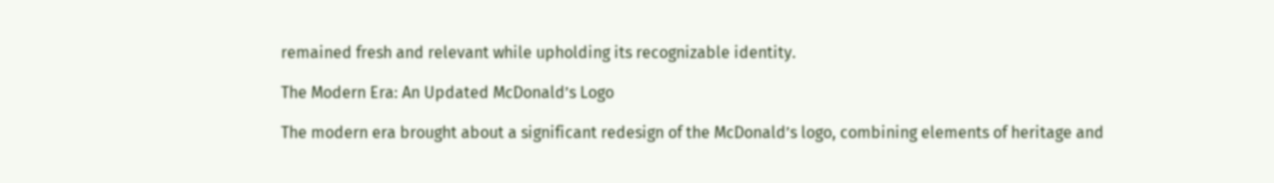remained fresh and relevant while upholding its recognizable identity.

The Modern Era: An Updated McDonald’s Logo

The modern era brought about a significant redesign of the McDonald’s logo, combining elements of heritage and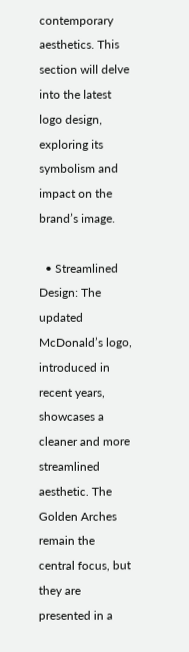contemporary aesthetics. This section will delve into the latest logo design, exploring its symbolism and impact on the brand’s image.

  • Streamlined Design: The updated McDonald’s logo, introduced in recent years, showcases a cleaner and more streamlined aesthetic. The Golden Arches remain the central focus, but they are presented in a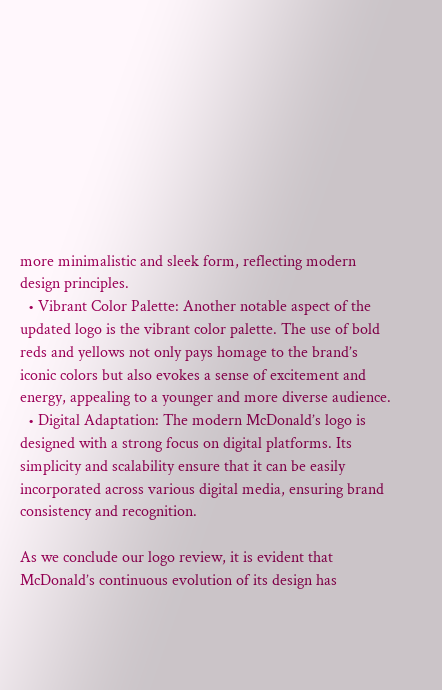more minimalistic and sleek form, reflecting modern design principles.
  • Vibrant Color Palette: Another notable aspect of the updated logo is the vibrant color palette. The use of bold reds and yellows not only pays homage to the brand’s iconic colors but also evokes a sense of excitement and energy, appealing to a younger and more diverse audience.
  • Digital Adaptation: The modern McDonald’s logo is designed with a strong focus on digital platforms. Its simplicity and scalability ensure that it can be easily incorporated across various digital media, ensuring brand consistency and recognition.

As we conclude our logo review, it is evident that McDonald’s continuous evolution of its design has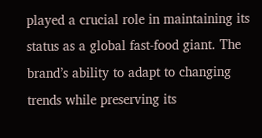played a crucial role in maintaining its status as a global fast-food giant. The brand’s ability to adapt to changing trends while preserving its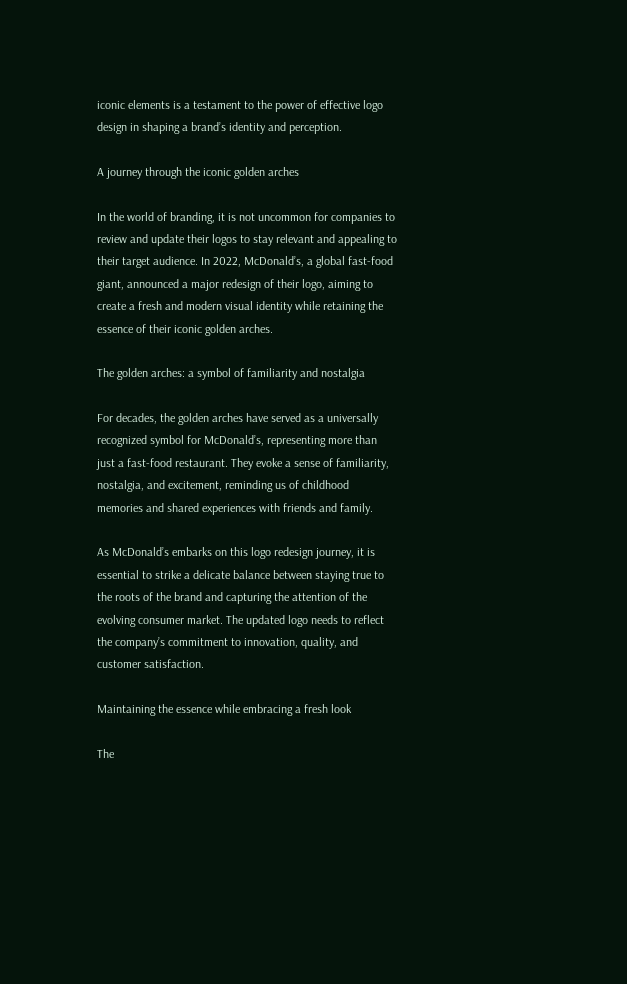iconic elements is a testament to the power of effective logo design in shaping a brand’s identity and perception.

A journey through the iconic golden arches

In the world of branding, it is not uncommon for companies to review and update their logos to stay relevant and appealing to their target audience. In 2022, McDonald’s, a global fast-food giant, announced a major redesign of their logo, aiming to create a fresh and modern visual identity while retaining the essence of their iconic golden arches.

The golden arches: a symbol of familiarity and nostalgia

For decades, the golden arches have served as a universally recognized symbol for McDonald’s, representing more than just a fast-food restaurant. They evoke a sense of familiarity, nostalgia, and excitement, reminding us of childhood memories and shared experiences with friends and family.

As McDonald’s embarks on this logo redesign journey, it is essential to strike a delicate balance between staying true to the roots of the brand and capturing the attention of the evolving consumer market. The updated logo needs to reflect the company’s commitment to innovation, quality, and customer satisfaction.

Maintaining the essence while embracing a fresh look

The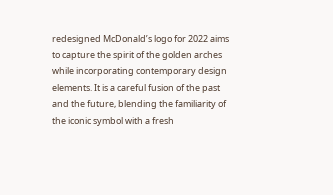redesigned McDonald’s logo for 2022 aims to capture the spirit of the golden arches while incorporating contemporary design elements. It is a careful fusion of the past and the future, blending the familiarity of the iconic symbol with a fresh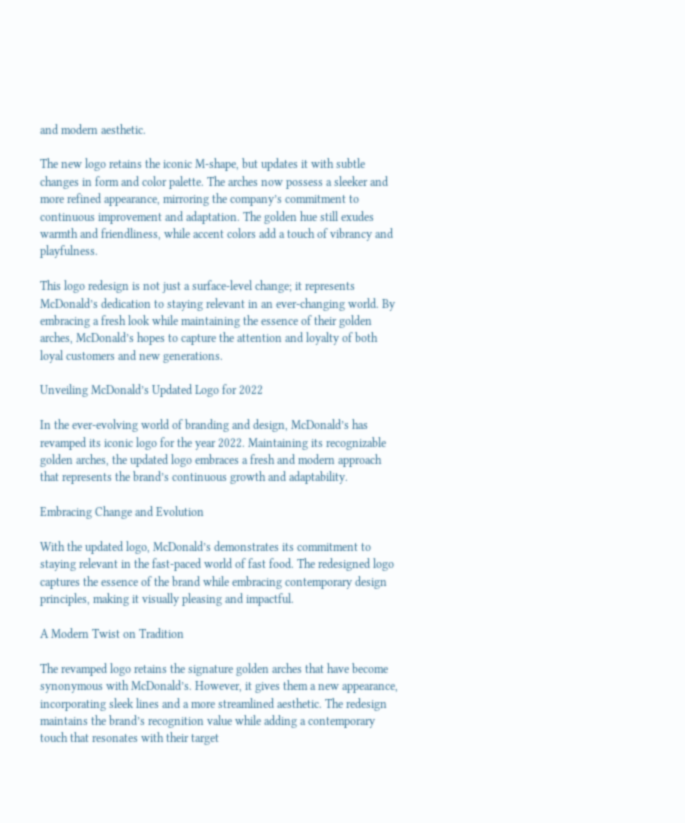and modern aesthetic.

The new logo retains the iconic M-shape, but updates it with subtle changes in form and color palette. The arches now possess a sleeker and more refined appearance, mirroring the company’s commitment to continuous improvement and adaptation. The golden hue still exudes warmth and friendliness, while accent colors add a touch of vibrancy and playfulness.

This logo redesign is not just a surface-level change; it represents McDonald’s dedication to staying relevant in an ever-changing world. By embracing a fresh look while maintaining the essence of their golden arches, McDonald’s hopes to capture the attention and loyalty of both loyal customers and new generations.

Unveiling McDonald’s Updated Logo for 2022

In the ever-evolving world of branding and design, McDonald’s has revamped its iconic logo for the year 2022. Maintaining its recognizable golden arches, the updated logo embraces a fresh and modern approach that represents the brand’s continuous growth and adaptability.

Embracing Change and Evolution

With the updated logo, McDonald’s demonstrates its commitment to staying relevant in the fast-paced world of fast food. The redesigned logo captures the essence of the brand while embracing contemporary design principles, making it visually pleasing and impactful.

A Modern Twist on Tradition

The revamped logo retains the signature golden arches that have become synonymous with McDonald’s. However, it gives them a new appearance, incorporating sleek lines and a more streamlined aesthetic. The redesign maintains the brand’s recognition value while adding a contemporary touch that resonates with their target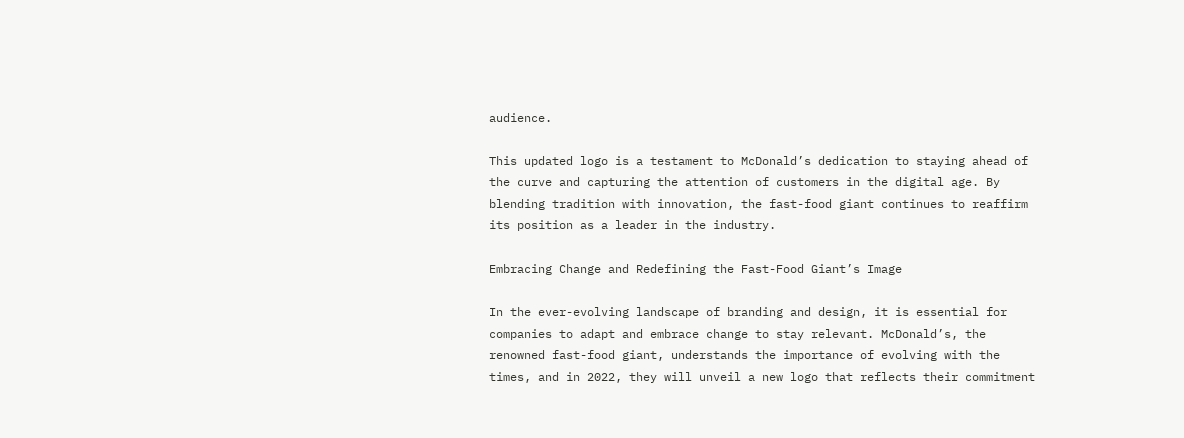audience.

This updated logo is a testament to McDonald’s dedication to staying ahead of the curve and capturing the attention of customers in the digital age. By blending tradition with innovation, the fast-food giant continues to reaffirm its position as a leader in the industry.

Embracing Change and Redefining the Fast-Food Giant’s Image

In the ever-evolving landscape of branding and design, it is essential for companies to adapt and embrace change to stay relevant. McDonald’s, the renowned fast-food giant, understands the importance of evolving with the times, and in 2022, they will unveil a new logo that reflects their commitment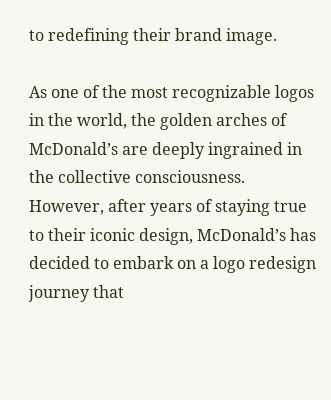to redefining their brand image.

As one of the most recognizable logos in the world, the golden arches of McDonald’s are deeply ingrained in the collective consciousness. However, after years of staying true to their iconic design, McDonald’s has decided to embark on a logo redesign journey that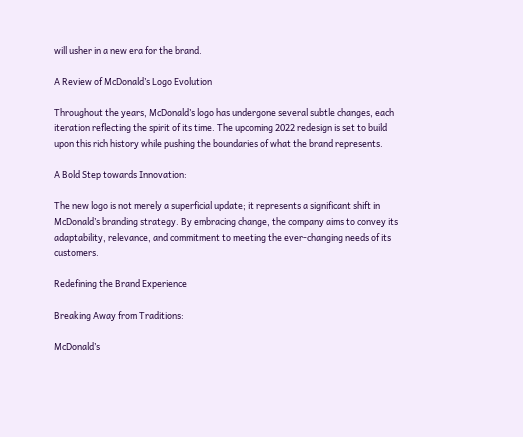will usher in a new era for the brand.

A Review of McDonald’s Logo Evolution

Throughout the years, McDonald’s logo has undergone several subtle changes, each iteration reflecting the spirit of its time. The upcoming 2022 redesign is set to build upon this rich history while pushing the boundaries of what the brand represents.

A Bold Step towards Innovation:

The new logo is not merely a superficial update; it represents a significant shift in McDonald’s branding strategy. By embracing change, the company aims to convey its adaptability, relevance, and commitment to meeting the ever-changing needs of its customers.

Redefining the Brand Experience

Breaking Away from Traditions:

McDonald’s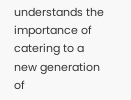understands the importance of catering to a new generation of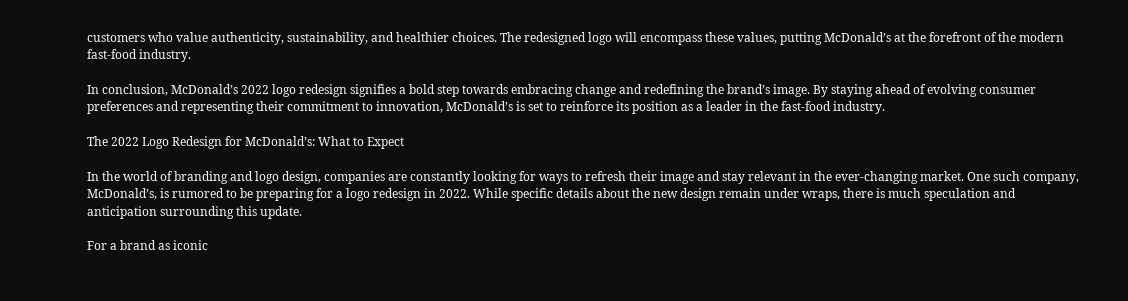customers who value authenticity, sustainability, and healthier choices. The redesigned logo will encompass these values, putting McDonald’s at the forefront of the modern fast-food industry.

In conclusion, McDonald’s 2022 logo redesign signifies a bold step towards embracing change and redefining the brand’s image. By staying ahead of evolving consumer preferences and representing their commitment to innovation, McDonald’s is set to reinforce its position as a leader in the fast-food industry.

The 2022 Logo Redesign for McDonald’s: What to Expect

In the world of branding and logo design, companies are constantly looking for ways to refresh their image and stay relevant in the ever-changing market. One such company, McDonald’s, is rumored to be preparing for a logo redesign in 2022. While specific details about the new design remain under wraps, there is much speculation and anticipation surrounding this update.

For a brand as iconic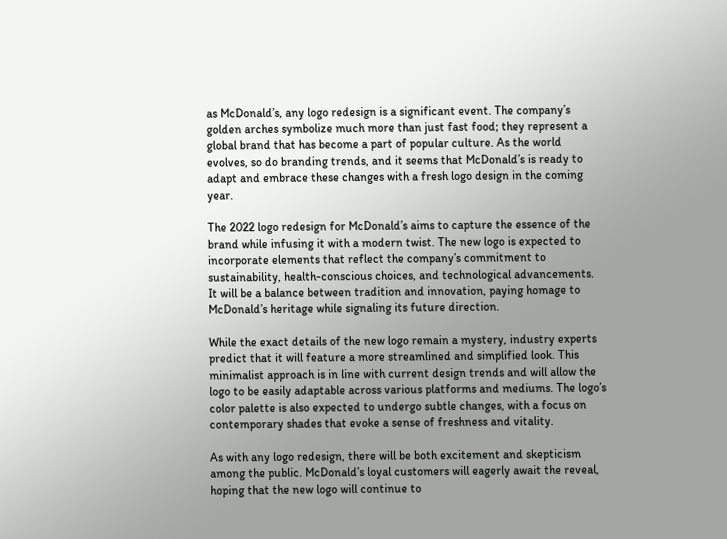as McDonald’s, any logo redesign is a significant event. The company’s golden arches symbolize much more than just fast food; they represent a global brand that has become a part of popular culture. As the world evolves, so do branding trends, and it seems that McDonald’s is ready to adapt and embrace these changes with a fresh logo design in the coming year.

The 2022 logo redesign for McDonald’s aims to capture the essence of the brand while infusing it with a modern twist. The new logo is expected to incorporate elements that reflect the company’s commitment to sustainability, health-conscious choices, and technological advancements. It will be a balance between tradition and innovation, paying homage to McDonald’s heritage while signaling its future direction.

While the exact details of the new logo remain a mystery, industry experts predict that it will feature a more streamlined and simplified look. This minimalist approach is in line with current design trends and will allow the logo to be easily adaptable across various platforms and mediums. The logo’s color palette is also expected to undergo subtle changes, with a focus on contemporary shades that evoke a sense of freshness and vitality.

As with any logo redesign, there will be both excitement and skepticism among the public. McDonald’s loyal customers will eagerly await the reveal, hoping that the new logo will continue to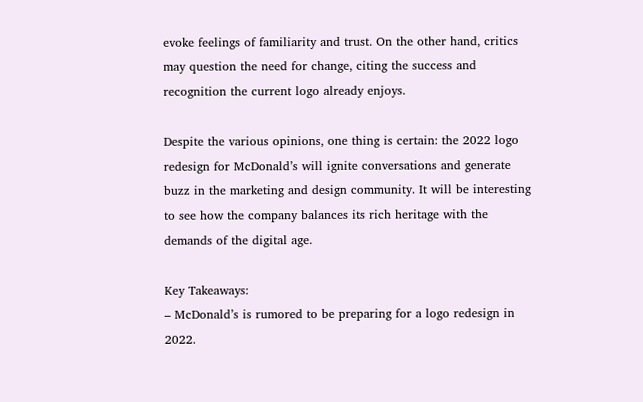evoke feelings of familiarity and trust. On the other hand, critics may question the need for change, citing the success and recognition the current logo already enjoys.

Despite the various opinions, one thing is certain: the 2022 logo redesign for McDonald’s will ignite conversations and generate buzz in the marketing and design community. It will be interesting to see how the company balances its rich heritage with the demands of the digital age.

Key Takeaways:
– McDonald’s is rumored to be preparing for a logo redesign in 2022.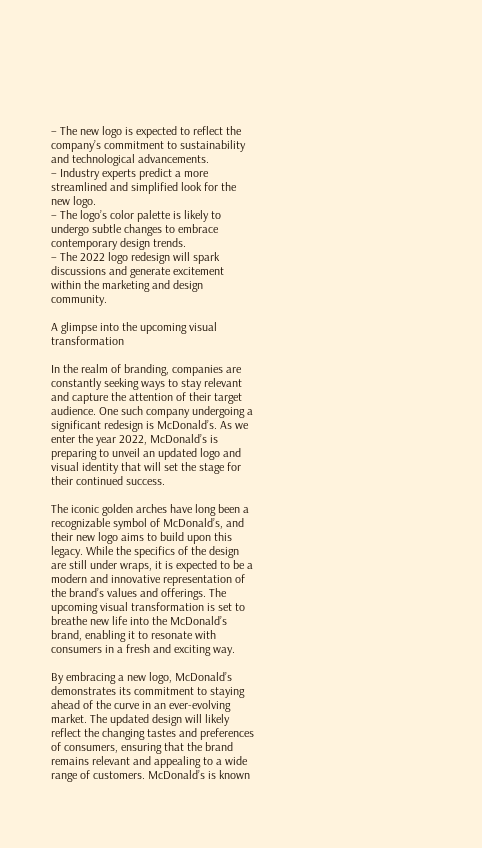– The new logo is expected to reflect the company’s commitment to sustainability and technological advancements.
– Industry experts predict a more streamlined and simplified look for the new logo.
– The logo’s color palette is likely to undergo subtle changes to embrace contemporary design trends.
– The 2022 logo redesign will spark discussions and generate excitement within the marketing and design community.

A glimpse into the upcoming visual transformation

In the realm of branding, companies are constantly seeking ways to stay relevant and capture the attention of their target audience. One such company undergoing a significant redesign is McDonald’s. As we enter the year 2022, McDonald’s is preparing to unveil an updated logo and visual identity that will set the stage for their continued success.

The iconic golden arches have long been a recognizable symbol of McDonald’s, and their new logo aims to build upon this legacy. While the specifics of the design are still under wraps, it is expected to be a modern and innovative representation of the brand’s values and offerings. The upcoming visual transformation is set to breathe new life into the McDonald’s brand, enabling it to resonate with consumers in a fresh and exciting way.

By embracing a new logo, McDonald’s demonstrates its commitment to staying ahead of the curve in an ever-evolving market. The updated design will likely reflect the changing tastes and preferences of consumers, ensuring that the brand remains relevant and appealing to a wide range of customers. McDonald’s is known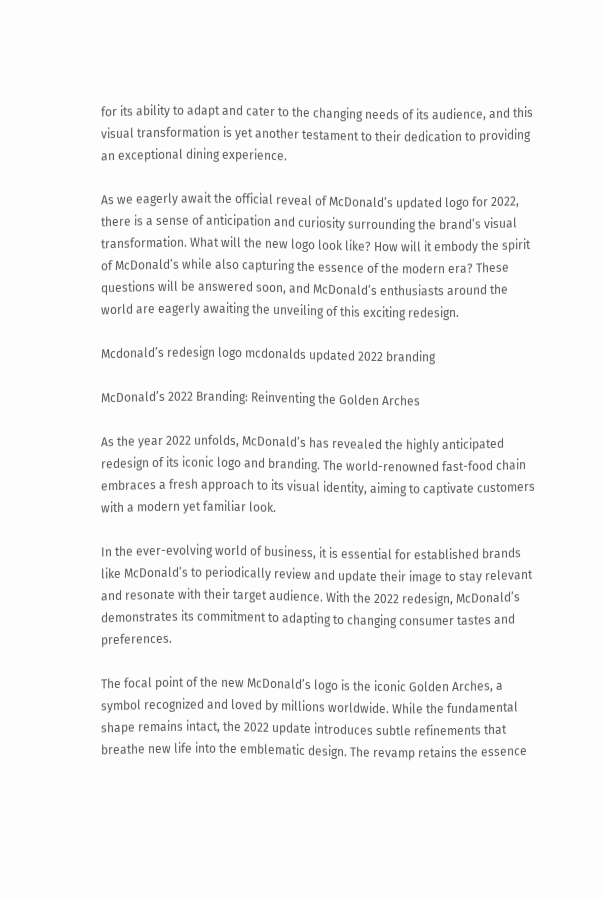for its ability to adapt and cater to the changing needs of its audience, and this visual transformation is yet another testament to their dedication to providing an exceptional dining experience.

As we eagerly await the official reveal of McDonald’s updated logo for 2022, there is a sense of anticipation and curiosity surrounding the brand’s visual transformation. What will the new logo look like? How will it embody the spirit of McDonald’s while also capturing the essence of the modern era? These questions will be answered soon, and McDonald’s enthusiasts around the world are eagerly awaiting the unveiling of this exciting redesign.

Mcdonald’s redesign logo mcdonalds updated 2022 branding

McDonald’s 2022 Branding: Reinventing the Golden Arches

As the year 2022 unfolds, McDonald’s has revealed the highly anticipated redesign of its iconic logo and branding. The world-renowned fast-food chain embraces a fresh approach to its visual identity, aiming to captivate customers with a modern yet familiar look.

In the ever-evolving world of business, it is essential for established brands like McDonald’s to periodically review and update their image to stay relevant and resonate with their target audience. With the 2022 redesign, McDonald’s demonstrates its commitment to adapting to changing consumer tastes and preferences.

The focal point of the new McDonald’s logo is the iconic Golden Arches, a symbol recognized and loved by millions worldwide. While the fundamental shape remains intact, the 2022 update introduces subtle refinements that breathe new life into the emblematic design. The revamp retains the essence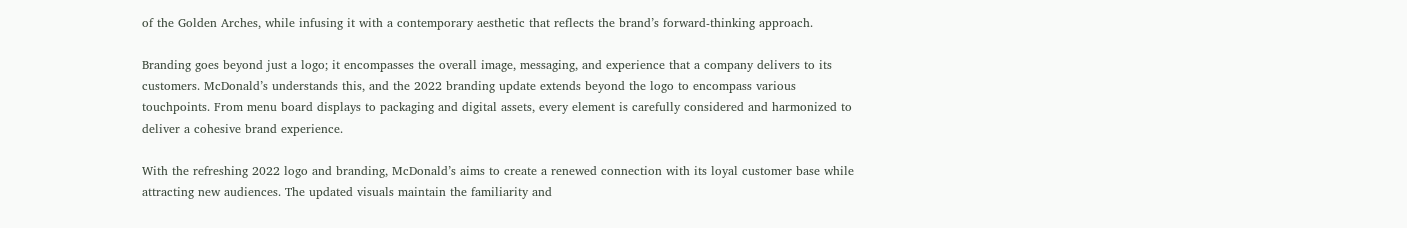of the Golden Arches, while infusing it with a contemporary aesthetic that reflects the brand’s forward-thinking approach.

Branding goes beyond just a logo; it encompasses the overall image, messaging, and experience that a company delivers to its customers. McDonald’s understands this, and the 2022 branding update extends beyond the logo to encompass various touchpoints. From menu board displays to packaging and digital assets, every element is carefully considered and harmonized to deliver a cohesive brand experience.

With the refreshing 2022 logo and branding, McDonald’s aims to create a renewed connection with its loyal customer base while attracting new audiences. The updated visuals maintain the familiarity and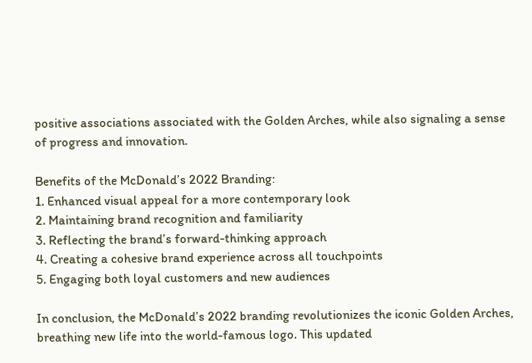positive associations associated with the Golden Arches, while also signaling a sense of progress and innovation.

Benefits of the McDonald’s 2022 Branding:
1. Enhanced visual appeal for a more contemporary look
2. Maintaining brand recognition and familiarity
3. Reflecting the brand’s forward-thinking approach
4. Creating a cohesive brand experience across all touchpoints
5. Engaging both loyal customers and new audiences

In conclusion, the McDonald’s 2022 branding revolutionizes the iconic Golden Arches, breathing new life into the world-famous logo. This updated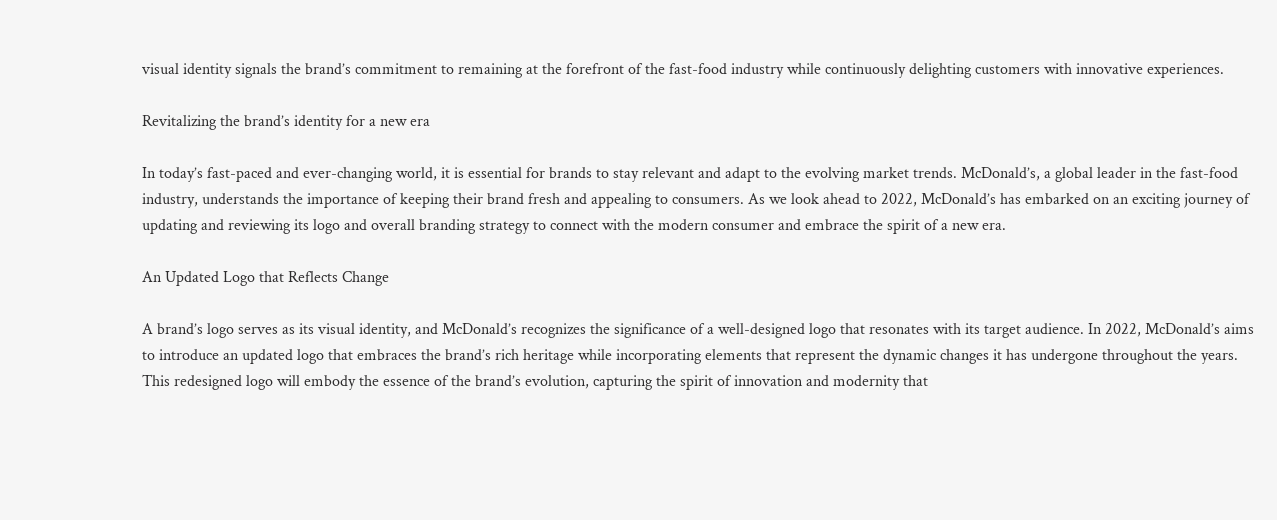visual identity signals the brand’s commitment to remaining at the forefront of the fast-food industry while continuously delighting customers with innovative experiences.

Revitalizing the brand’s identity for a new era

In today’s fast-paced and ever-changing world, it is essential for brands to stay relevant and adapt to the evolving market trends. McDonald’s, a global leader in the fast-food industry, understands the importance of keeping their brand fresh and appealing to consumers. As we look ahead to 2022, McDonald’s has embarked on an exciting journey of updating and reviewing its logo and overall branding strategy to connect with the modern consumer and embrace the spirit of a new era.

An Updated Logo that Reflects Change

A brand’s logo serves as its visual identity, and McDonald’s recognizes the significance of a well-designed logo that resonates with its target audience. In 2022, McDonald’s aims to introduce an updated logo that embraces the brand’s rich heritage while incorporating elements that represent the dynamic changes it has undergone throughout the years. This redesigned logo will embody the essence of the brand’s evolution, capturing the spirit of innovation and modernity that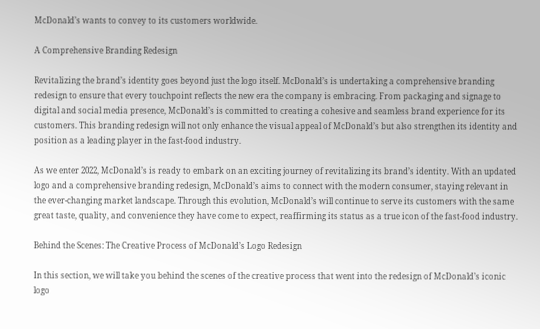McDonald’s wants to convey to its customers worldwide.

A Comprehensive Branding Redesign

Revitalizing the brand’s identity goes beyond just the logo itself. McDonald’s is undertaking a comprehensive branding redesign to ensure that every touchpoint reflects the new era the company is embracing. From packaging and signage to digital and social media presence, McDonald’s is committed to creating a cohesive and seamless brand experience for its customers. This branding redesign will not only enhance the visual appeal of McDonald’s but also strengthen its identity and position as a leading player in the fast-food industry.

As we enter 2022, McDonald’s is ready to embark on an exciting journey of revitalizing its brand’s identity. With an updated logo and a comprehensive branding redesign, McDonald’s aims to connect with the modern consumer, staying relevant in the ever-changing market landscape. Through this evolution, McDonald’s will continue to serve its customers with the same great taste, quality, and convenience they have come to expect, reaffirming its status as a true icon of the fast-food industry.

Behind the Scenes: The Creative Process of McDonald’s Logo Redesign

In this section, we will take you behind the scenes of the creative process that went into the redesign of McDonald’s iconic logo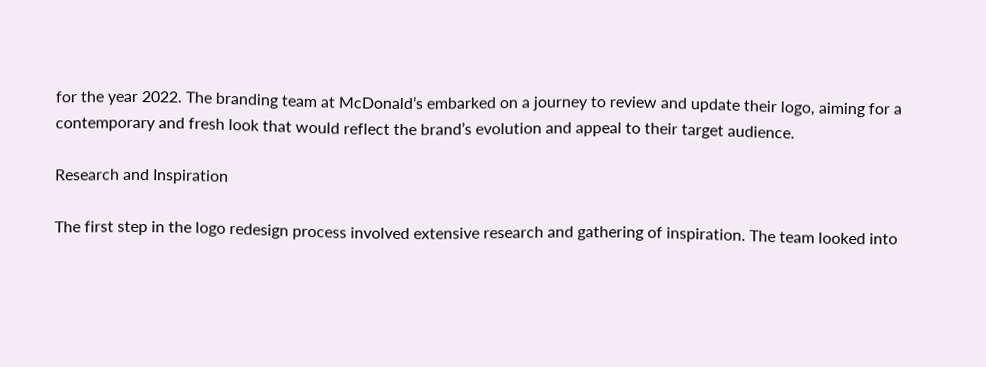for the year 2022. The branding team at McDonald’s embarked on a journey to review and update their logo, aiming for a contemporary and fresh look that would reflect the brand’s evolution and appeal to their target audience.

Research and Inspiration

The first step in the logo redesign process involved extensive research and gathering of inspiration. The team looked into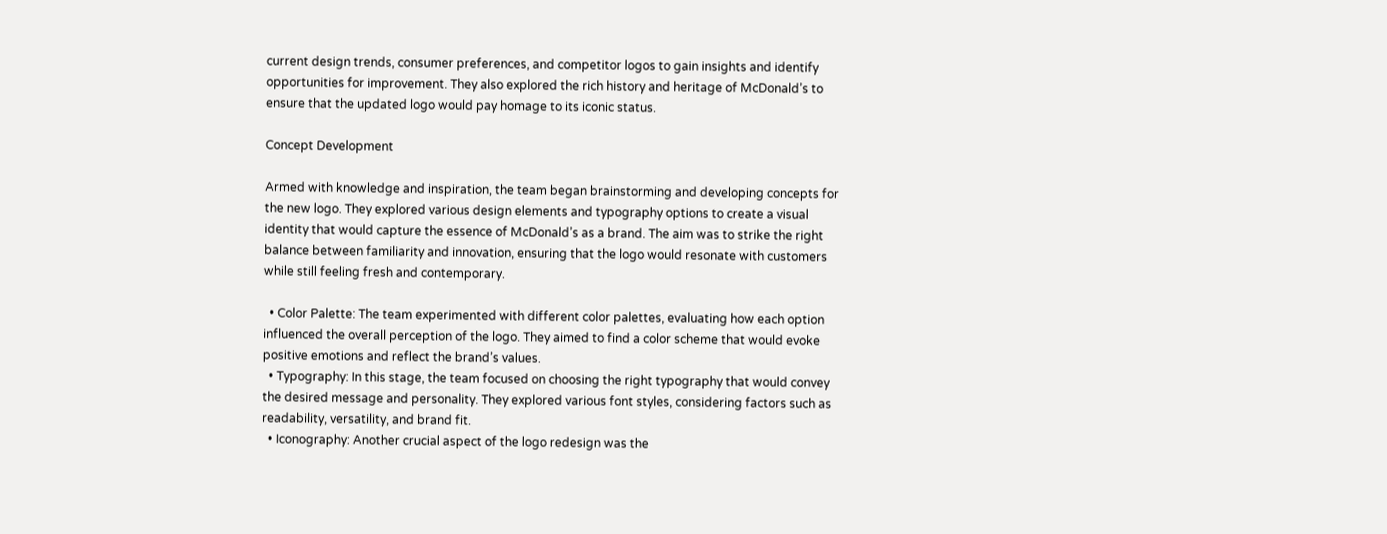current design trends, consumer preferences, and competitor logos to gain insights and identify opportunities for improvement. They also explored the rich history and heritage of McDonald’s to ensure that the updated logo would pay homage to its iconic status.

Concept Development

Armed with knowledge and inspiration, the team began brainstorming and developing concepts for the new logo. They explored various design elements and typography options to create a visual identity that would capture the essence of McDonald’s as a brand. The aim was to strike the right balance between familiarity and innovation, ensuring that the logo would resonate with customers while still feeling fresh and contemporary.

  • Color Palette: The team experimented with different color palettes, evaluating how each option influenced the overall perception of the logo. They aimed to find a color scheme that would evoke positive emotions and reflect the brand’s values.
  • Typography: In this stage, the team focused on choosing the right typography that would convey the desired message and personality. They explored various font styles, considering factors such as readability, versatility, and brand fit.
  • Iconography: Another crucial aspect of the logo redesign was the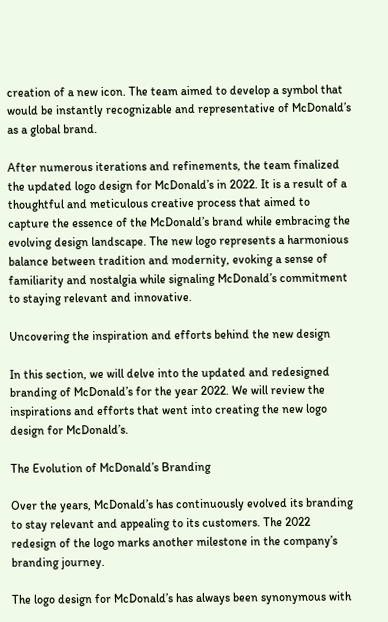creation of a new icon. The team aimed to develop a symbol that would be instantly recognizable and representative of McDonald’s as a global brand.

After numerous iterations and refinements, the team finalized the updated logo design for McDonald’s in 2022. It is a result of a thoughtful and meticulous creative process that aimed to capture the essence of the McDonald’s brand while embracing the evolving design landscape. The new logo represents a harmonious balance between tradition and modernity, evoking a sense of familiarity and nostalgia while signaling McDonald’s commitment to staying relevant and innovative.

Uncovering the inspiration and efforts behind the new design

In this section, we will delve into the updated and redesigned branding of McDonald’s for the year 2022. We will review the inspirations and efforts that went into creating the new logo design for McDonald’s.

The Evolution of McDonald’s Branding

Over the years, McDonald’s has continuously evolved its branding to stay relevant and appealing to its customers. The 2022 redesign of the logo marks another milestone in the company’s branding journey.

The logo design for McDonald’s has always been synonymous with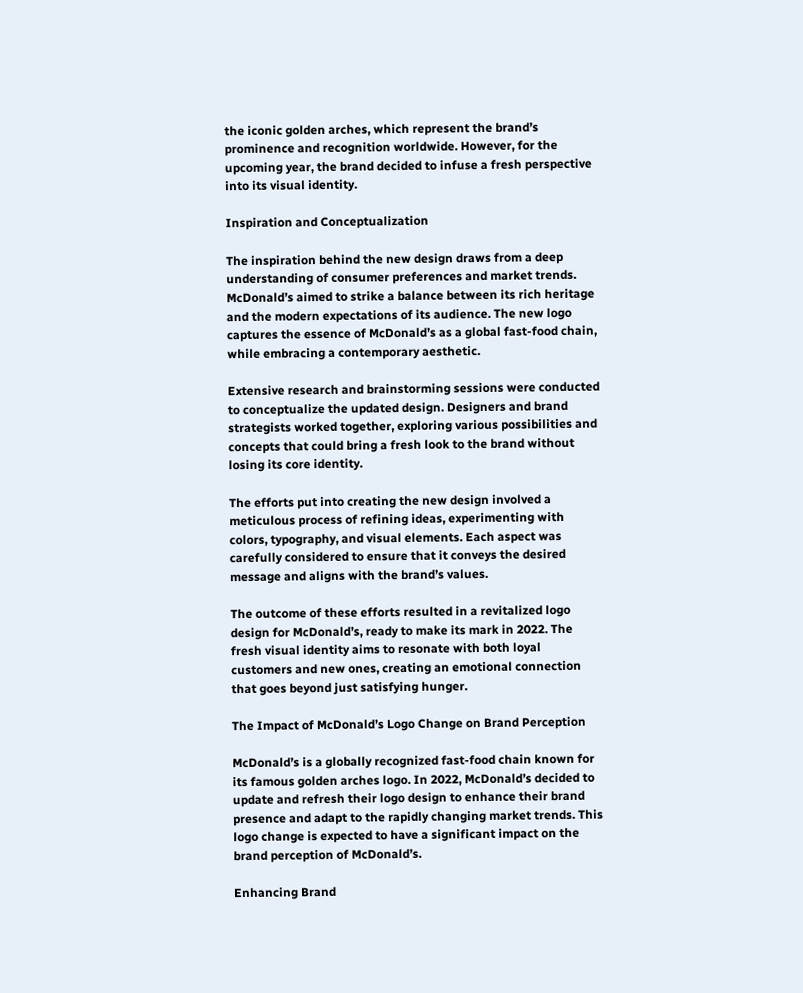the iconic golden arches, which represent the brand’s prominence and recognition worldwide. However, for the upcoming year, the brand decided to infuse a fresh perspective into its visual identity.

Inspiration and Conceptualization

The inspiration behind the new design draws from a deep understanding of consumer preferences and market trends. McDonald’s aimed to strike a balance between its rich heritage and the modern expectations of its audience. The new logo captures the essence of McDonald’s as a global fast-food chain, while embracing a contemporary aesthetic.

Extensive research and brainstorming sessions were conducted to conceptualize the updated design. Designers and brand strategists worked together, exploring various possibilities and concepts that could bring a fresh look to the brand without losing its core identity.

The efforts put into creating the new design involved a meticulous process of refining ideas, experimenting with colors, typography, and visual elements. Each aspect was carefully considered to ensure that it conveys the desired message and aligns with the brand’s values.

The outcome of these efforts resulted in a revitalized logo design for McDonald’s, ready to make its mark in 2022. The fresh visual identity aims to resonate with both loyal customers and new ones, creating an emotional connection that goes beyond just satisfying hunger.

The Impact of McDonald’s Logo Change on Brand Perception

McDonald’s is a globally recognized fast-food chain known for its famous golden arches logo. In 2022, McDonald’s decided to update and refresh their logo design to enhance their brand presence and adapt to the rapidly changing market trends. This logo change is expected to have a significant impact on the brand perception of McDonald’s.

Enhancing Brand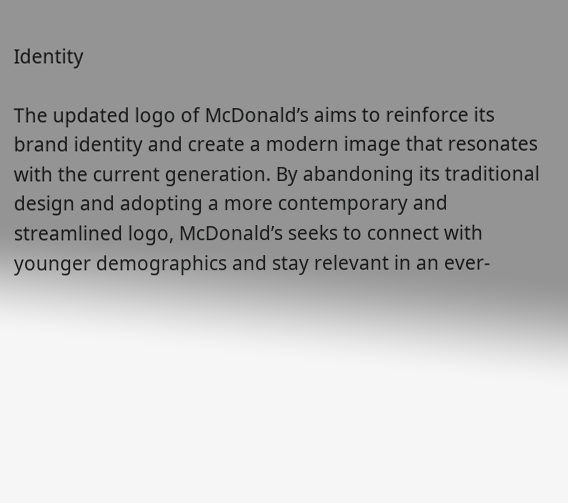Identity

The updated logo of McDonald’s aims to reinforce its brand identity and create a modern image that resonates with the current generation. By abandoning its traditional design and adopting a more contemporary and streamlined logo, McDonald’s seeks to connect with younger demographics and stay relevant in an ever-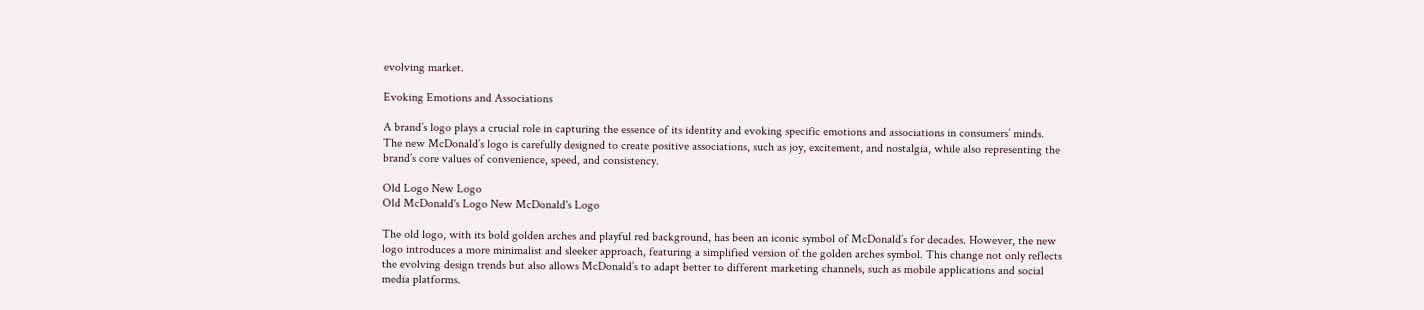evolving market.

Evoking Emotions and Associations

A brand’s logo plays a crucial role in capturing the essence of its identity and evoking specific emotions and associations in consumers’ minds. The new McDonald’s logo is carefully designed to create positive associations, such as joy, excitement, and nostalgia, while also representing the brand’s core values of convenience, speed, and consistency.

Old Logo New Logo
Old McDonald's Logo New McDonald's Logo

The old logo, with its bold golden arches and playful red background, has been an iconic symbol of McDonald’s for decades. However, the new logo introduces a more minimalist and sleeker approach, featuring a simplified version of the golden arches symbol. This change not only reflects the evolving design trends but also allows McDonald’s to adapt better to different marketing channels, such as mobile applications and social media platforms.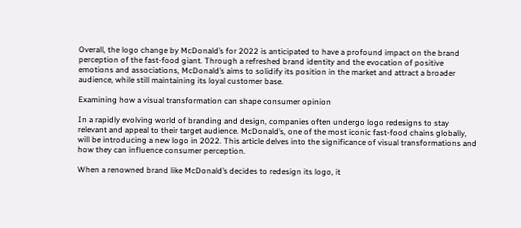Overall, the logo change by McDonald’s for 2022 is anticipated to have a profound impact on the brand perception of the fast-food giant. Through a refreshed brand identity and the evocation of positive emotions and associations, McDonald’s aims to solidify its position in the market and attract a broader audience, while still maintaining its loyal customer base.

Examining how a visual transformation can shape consumer opinion

In a rapidly evolving world of branding and design, companies often undergo logo redesigns to stay relevant and appeal to their target audience. McDonald’s, one of the most iconic fast-food chains globally, will be introducing a new logo in 2022. This article delves into the significance of visual transformations and how they can influence consumer perception.

When a renowned brand like McDonald’s decides to redesign its logo, it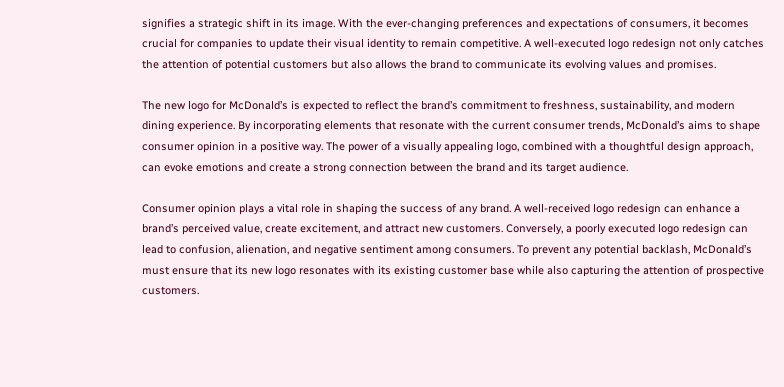signifies a strategic shift in its image. With the ever-changing preferences and expectations of consumers, it becomes crucial for companies to update their visual identity to remain competitive. A well-executed logo redesign not only catches the attention of potential customers but also allows the brand to communicate its evolving values and promises.

The new logo for McDonald’s is expected to reflect the brand’s commitment to freshness, sustainability, and modern dining experience. By incorporating elements that resonate with the current consumer trends, McDonald’s aims to shape consumer opinion in a positive way. The power of a visually appealing logo, combined with a thoughtful design approach, can evoke emotions and create a strong connection between the brand and its target audience.

Consumer opinion plays a vital role in shaping the success of any brand. A well-received logo redesign can enhance a brand’s perceived value, create excitement, and attract new customers. Conversely, a poorly executed logo redesign can lead to confusion, alienation, and negative sentiment among consumers. To prevent any potential backlash, McDonald’s must ensure that its new logo resonates with its existing customer base while also capturing the attention of prospective customers.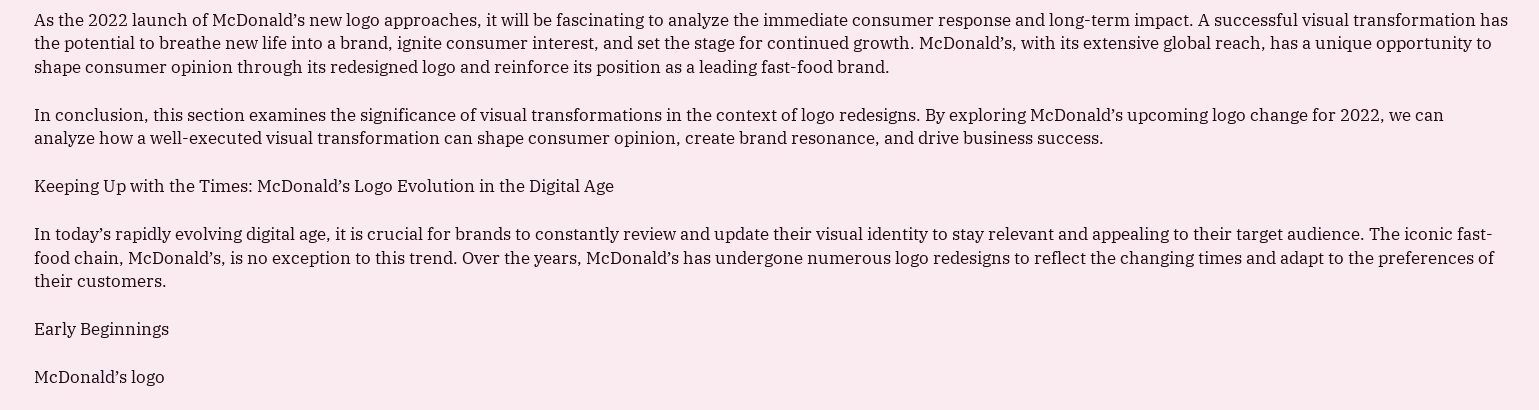As the 2022 launch of McDonald’s new logo approaches, it will be fascinating to analyze the immediate consumer response and long-term impact. A successful visual transformation has the potential to breathe new life into a brand, ignite consumer interest, and set the stage for continued growth. McDonald’s, with its extensive global reach, has a unique opportunity to shape consumer opinion through its redesigned logo and reinforce its position as a leading fast-food brand.

In conclusion, this section examines the significance of visual transformations in the context of logo redesigns. By exploring McDonald’s upcoming logo change for 2022, we can analyze how a well-executed visual transformation can shape consumer opinion, create brand resonance, and drive business success.

Keeping Up with the Times: McDonald’s Logo Evolution in the Digital Age

In today’s rapidly evolving digital age, it is crucial for brands to constantly review and update their visual identity to stay relevant and appealing to their target audience. The iconic fast-food chain, McDonald’s, is no exception to this trend. Over the years, McDonald’s has undergone numerous logo redesigns to reflect the changing times and adapt to the preferences of their customers.

Early Beginnings

McDonald’s logo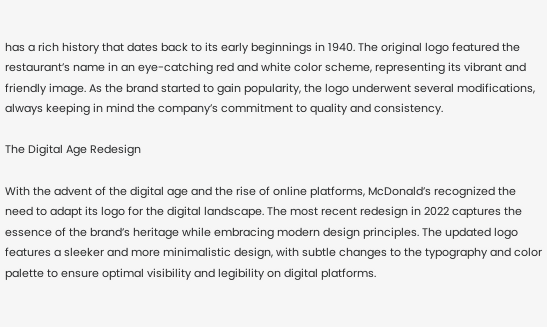has a rich history that dates back to its early beginnings in 1940. The original logo featured the restaurant’s name in an eye-catching red and white color scheme, representing its vibrant and friendly image. As the brand started to gain popularity, the logo underwent several modifications, always keeping in mind the company’s commitment to quality and consistency.

The Digital Age Redesign

With the advent of the digital age and the rise of online platforms, McDonald’s recognized the need to adapt its logo for the digital landscape. The most recent redesign in 2022 captures the essence of the brand’s heritage while embracing modern design principles. The updated logo features a sleeker and more minimalistic design, with subtle changes to the typography and color palette to ensure optimal visibility and legibility on digital platforms.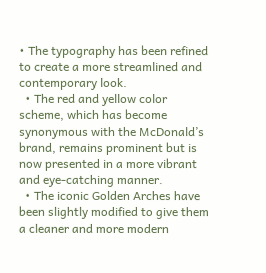• The typography has been refined to create a more streamlined and contemporary look.
  • The red and yellow color scheme, which has become synonymous with the McDonald’s brand, remains prominent but is now presented in a more vibrant and eye-catching manner.
  • The iconic Golden Arches have been slightly modified to give them a cleaner and more modern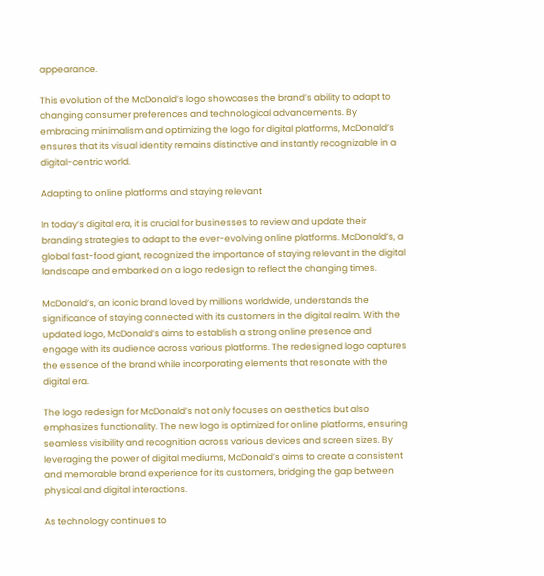appearance.

This evolution of the McDonald’s logo showcases the brand’s ability to adapt to changing consumer preferences and technological advancements. By embracing minimalism and optimizing the logo for digital platforms, McDonald’s ensures that its visual identity remains distinctive and instantly recognizable in a digital-centric world.

Adapting to online platforms and staying relevant

In today’s digital era, it is crucial for businesses to review and update their branding strategies to adapt to the ever-evolving online platforms. McDonald’s, a global fast-food giant, recognized the importance of staying relevant in the digital landscape and embarked on a logo redesign to reflect the changing times.

McDonald’s, an iconic brand loved by millions worldwide, understands the significance of staying connected with its customers in the digital realm. With the updated logo, McDonald’s aims to establish a strong online presence and engage with its audience across various platforms. The redesigned logo captures the essence of the brand while incorporating elements that resonate with the digital era.

The logo redesign for McDonald’s not only focuses on aesthetics but also emphasizes functionality. The new logo is optimized for online platforms, ensuring seamless visibility and recognition across various devices and screen sizes. By leveraging the power of digital mediums, McDonald’s aims to create a consistent and memorable brand experience for its customers, bridging the gap between physical and digital interactions.

As technology continues to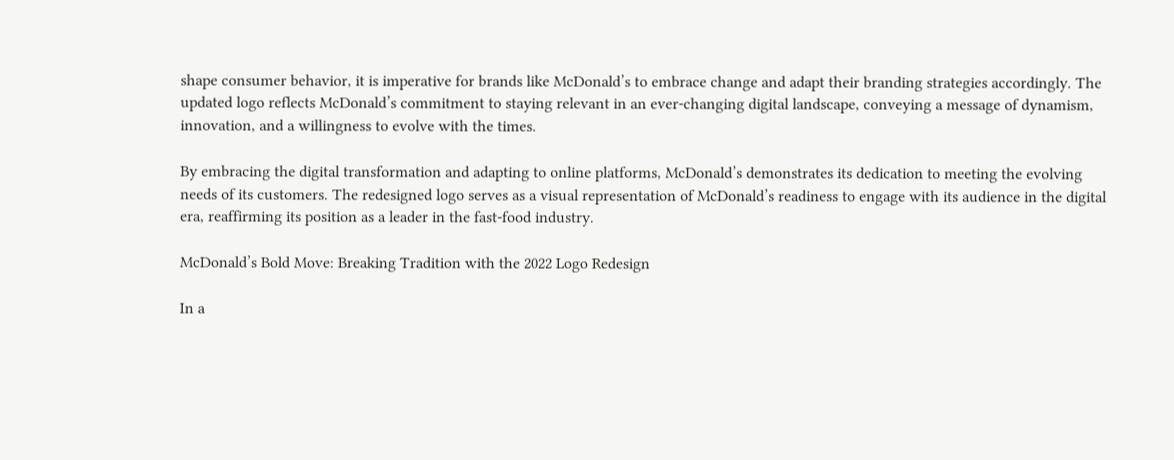shape consumer behavior, it is imperative for brands like McDonald’s to embrace change and adapt their branding strategies accordingly. The updated logo reflects McDonald’s commitment to staying relevant in an ever-changing digital landscape, conveying a message of dynamism, innovation, and a willingness to evolve with the times.

By embracing the digital transformation and adapting to online platforms, McDonald’s demonstrates its dedication to meeting the evolving needs of its customers. The redesigned logo serves as a visual representation of McDonald’s readiness to engage with its audience in the digital era, reaffirming its position as a leader in the fast-food industry.

McDonald’s Bold Move: Breaking Tradition with the 2022 Logo Redesign

In a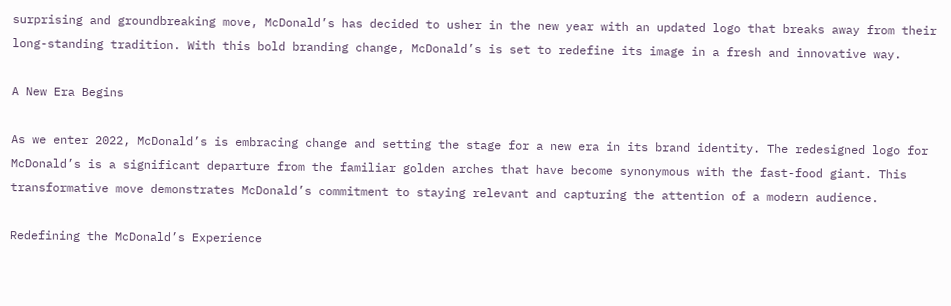surprising and groundbreaking move, McDonald’s has decided to usher in the new year with an updated logo that breaks away from their long-standing tradition. With this bold branding change, McDonald’s is set to redefine its image in a fresh and innovative way.

A New Era Begins

As we enter 2022, McDonald’s is embracing change and setting the stage for a new era in its brand identity. The redesigned logo for McDonald’s is a significant departure from the familiar golden arches that have become synonymous with the fast-food giant. This transformative move demonstrates McDonald’s commitment to staying relevant and capturing the attention of a modern audience.

Redefining the McDonald’s Experience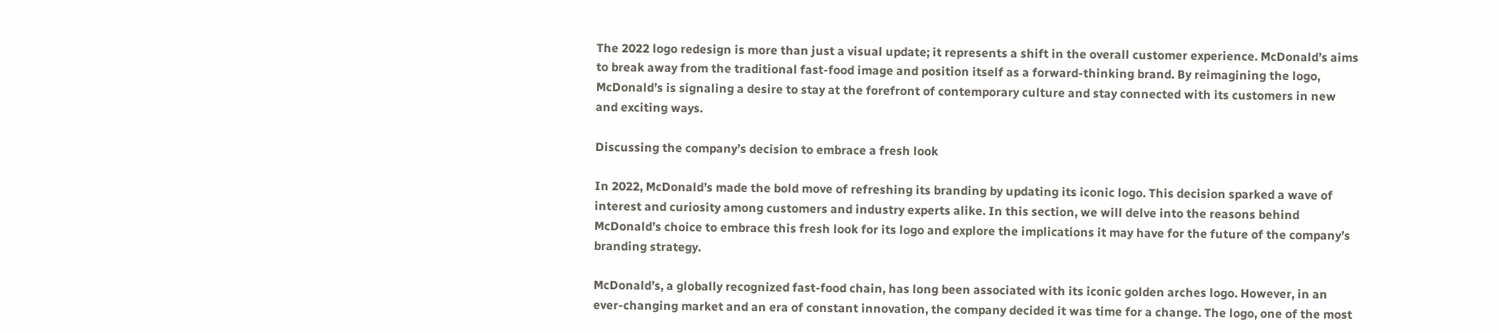The 2022 logo redesign is more than just a visual update; it represents a shift in the overall customer experience. McDonald’s aims to break away from the traditional fast-food image and position itself as a forward-thinking brand. By reimagining the logo, McDonald’s is signaling a desire to stay at the forefront of contemporary culture and stay connected with its customers in new and exciting ways.

Discussing the company’s decision to embrace a fresh look

In 2022, McDonald’s made the bold move of refreshing its branding by updating its iconic logo. This decision sparked a wave of interest and curiosity among customers and industry experts alike. In this section, we will delve into the reasons behind McDonald’s choice to embrace this fresh look for its logo and explore the implications it may have for the future of the company’s branding strategy.

McDonald’s, a globally recognized fast-food chain, has long been associated with its iconic golden arches logo. However, in an ever-changing market and an era of constant innovation, the company decided it was time for a change. The logo, one of the most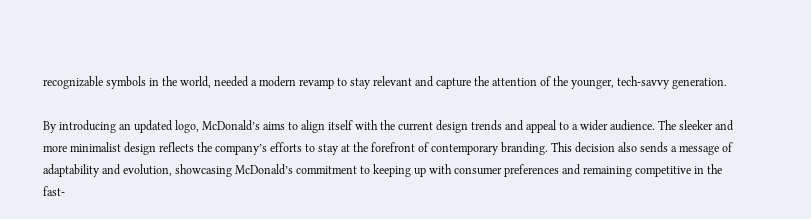recognizable symbols in the world, needed a modern revamp to stay relevant and capture the attention of the younger, tech-savvy generation.

By introducing an updated logo, McDonald’s aims to align itself with the current design trends and appeal to a wider audience. The sleeker and more minimalist design reflects the company’s efforts to stay at the forefront of contemporary branding. This decision also sends a message of adaptability and evolution, showcasing McDonald’s commitment to keeping up with consumer preferences and remaining competitive in the fast-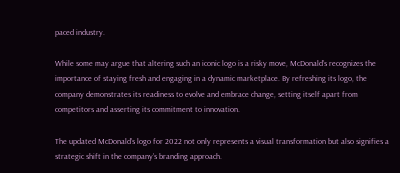paced industry.

While some may argue that altering such an iconic logo is a risky move, McDonald’s recognizes the importance of staying fresh and engaging in a dynamic marketplace. By refreshing its logo, the company demonstrates its readiness to evolve and embrace change, setting itself apart from competitors and asserting its commitment to innovation.

The updated McDonald’s logo for 2022 not only represents a visual transformation but also signifies a strategic shift in the company’s branding approach.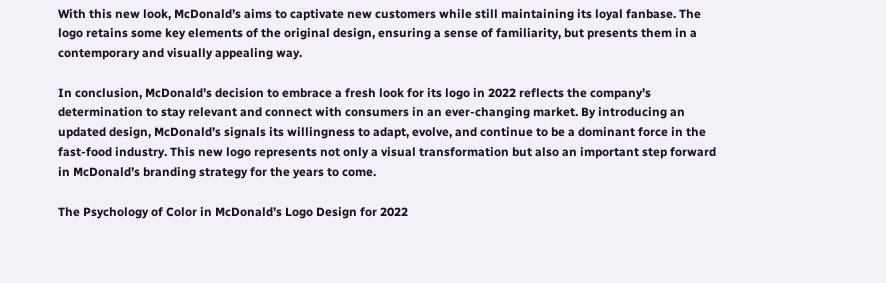With this new look, McDonald’s aims to captivate new customers while still maintaining its loyal fanbase. The logo retains some key elements of the original design, ensuring a sense of familiarity, but presents them in a contemporary and visually appealing way.

In conclusion, McDonald’s decision to embrace a fresh look for its logo in 2022 reflects the company’s determination to stay relevant and connect with consumers in an ever-changing market. By introducing an updated design, McDonald’s signals its willingness to adapt, evolve, and continue to be a dominant force in the fast-food industry. This new logo represents not only a visual transformation but also an important step forward in McDonald’s branding strategy for the years to come.

The Psychology of Color in McDonald’s Logo Design for 2022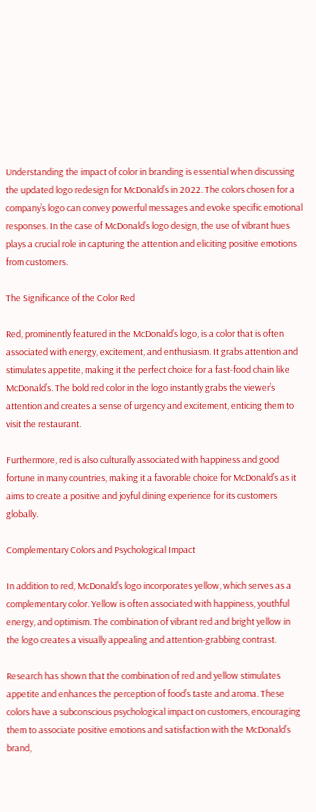Understanding the impact of color in branding is essential when discussing the updated logo redesign for McDonald’s in 2022. The colors chosen for a company’s logo can convey powerful messages and evoke specific emotional responses. In the case of McDonald’s logo design, the use of vibrant hues plays a crucial role in capturing the attention and eliciting positive emotions from customers.

The Significance of the Color Red

Red, prominently featured in the McDonald’s logo, is a color that is often associated with energy, excitement, and enthusiasm. It grabs attention and stimulates appetite, making it the perfect choice for a fast-food chain like McDonald’s. The bold red color in the logo instantly grabs the viewer’s attention and creates a sense of urgency and excitement, enticing them to visit the restaurant.

Furthermore, red is also culturally associated with happiness and good fortune in many countries, making it a favorable choice for McDonald’s as it aims to create a positive and joyful dining experience for its customers globally.

Complementary Colors and Psychological Impact

In addition to red, McDonald’s logo incorporates yellow, which serves as a complementary color. Yellow is often associated with happiness, youthful energy, and optimism. The combination of vibrant red and bright yellow in the logo creates a visually appealing and attention-grabbing contrast.

Research has shown that the combination of red and yellow stimulates appetite and enhances the perception of food’s taste and aroma. These colors have a subconscious psychological impact on customers, encouraging them to associate positive emotions and satisfaction with the McDonald’s brand,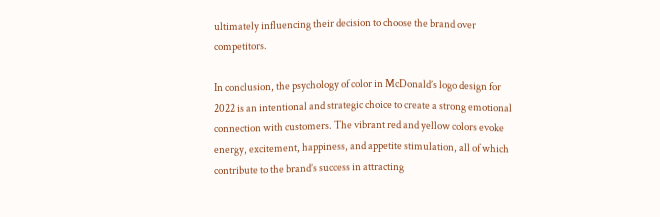ultimately influencing their decision to choose the brand over competitors.

In conclusion, the psychology of color in McDonald’s logo design for 2022 is an intentional and strategic choice to create a strong emotional connection with customers. The vibrant red and yellow colors evoke energy, excitement, happiness, and appetite stimulation, all of which contribute to the brand’s success in attracting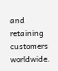and retaining customers worldwide.